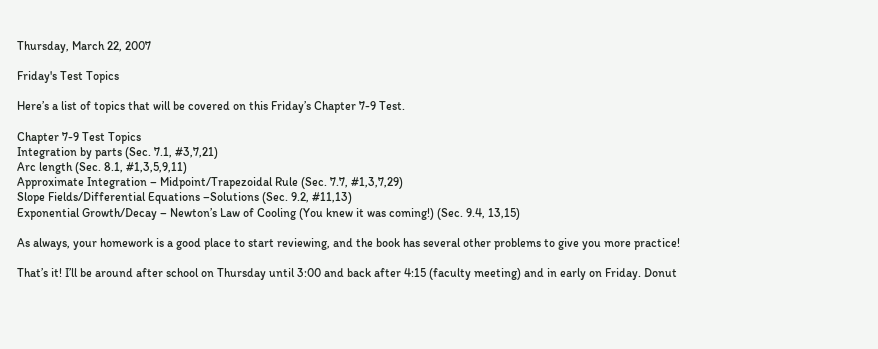Thursday, March 22, 2007

Friday's Test Topics

Here’s a list of topics that will be covered on this Friday’s Chapter 7-9 Test.

Chapter 7-9 Test Topics
Integration by parts (Sec. 7.1, #3,7,21)
Arc length (Sec. 8.1, #1,3,5,9,11)
Approximate Integration – Midpoint/Trapezoidal Rule (Sec. 7.7, #1,3,7,29)
Slope Fields/Differential Equations –Solutions (Sec. 9.2, #11,13)
Exponential Growth/Decay – Newton’s Law of Cooling (You knew it was coming!) (Sec. 9.4, 13,15)

As always, your homework is a good place to start reviewing, and the book has several other problems to give you more practice!

That’s it! I’ll be around after school on Thursday until 3:00 and back after 4:15 (faculty meeting) and in early on Friday. Donut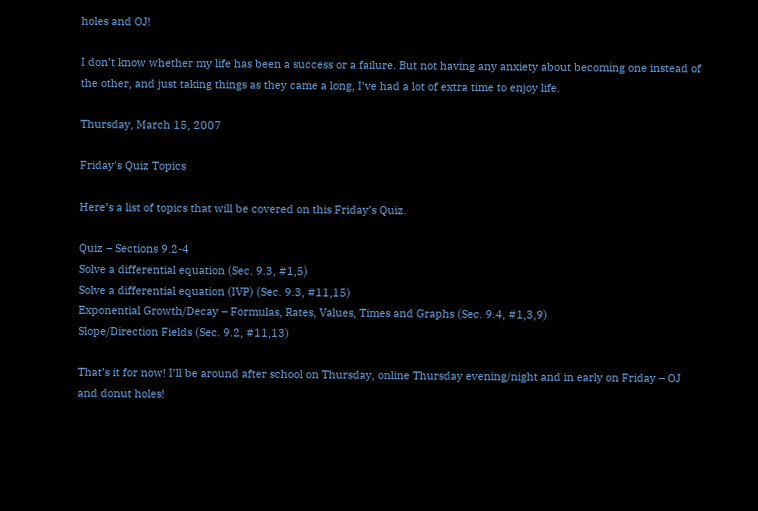holes and OJ!

I don’t know whether my life has been a success or a failure. But not having any anxiety about becoming one instead of the other, and just taking things as they came a long, I’ve had a lot of extra time to enjoy life.

Thursday, March 15, 2007

Friday's Quiz Topics

Here’s a list of topics that will be covered on this Friday’s Quiz.

Quiz – Sections 9.2-4
Solve a differential equation (Sec. 9.3, #1,5)
Solve a differential equation (IVP) (Sec. 9.3, #11,15)
Exponential Growth/Decay – Formulas, Rates, Values, Times and Graphs (Sec. 9.4, #1,3,9)
Slope/Direction Fields (Sec. 9.2, #11,13)

That’s it for now! I’ll be around after school on Thursday, online Thursday evening/night and in early on Friday – OJ and donut holes!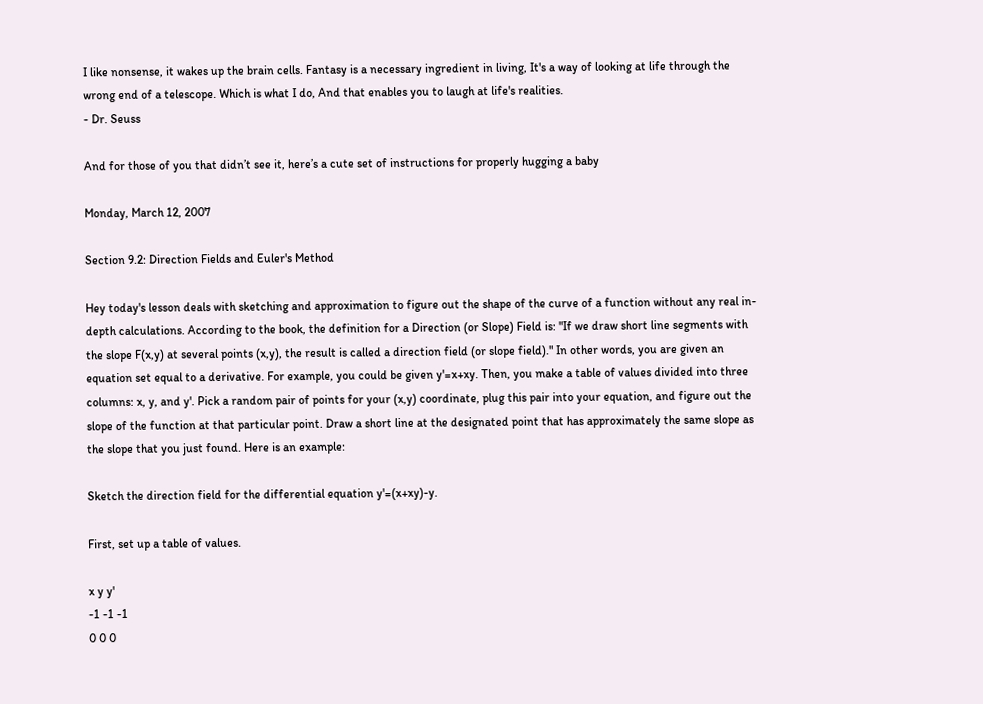I like nonsense, it wakes up the brain cells. Fantasy is a necessary ingredient in living, It's a way of looking at life through the wrong end of a telescope. Which is what I do, And that enables you to laugh at life's realities.
- Dr. Seuss

And for those of you that didn’t see it, here’s a cute set of instructions for properly hugging a baby

Monday, March 12, 2007

Section 9.2: Direction Fields and Euler's Method

Hey today's lesson deals with sketching and approximation to figure out the shape of the curve of a function without any real in-depth calculations. According to the book, the definition for a Direction (or Slope) Field is: "If we draw short line segments with the slope F(x,y) at several points (x,y), the result is called a direction field (or slope field)." In other words, you are given an equation set equal to a derivative. For example, you could be given y'=x+xy. Then, you make a table of values divided into three columns: x, y, and y'. Pick a random pair of points for your (x,y) coordinate, plug this pair into your equation, and figure out the slope of the function at that particular point. Draw a short line at the designated point that has approximately the same slope as the slope that you just found. Here is an example:

Sketch the direction field for the differential equation y'=(x+xy)-y.

First, set up a table of values.

x y y'
-1 -1 -1
0 0 0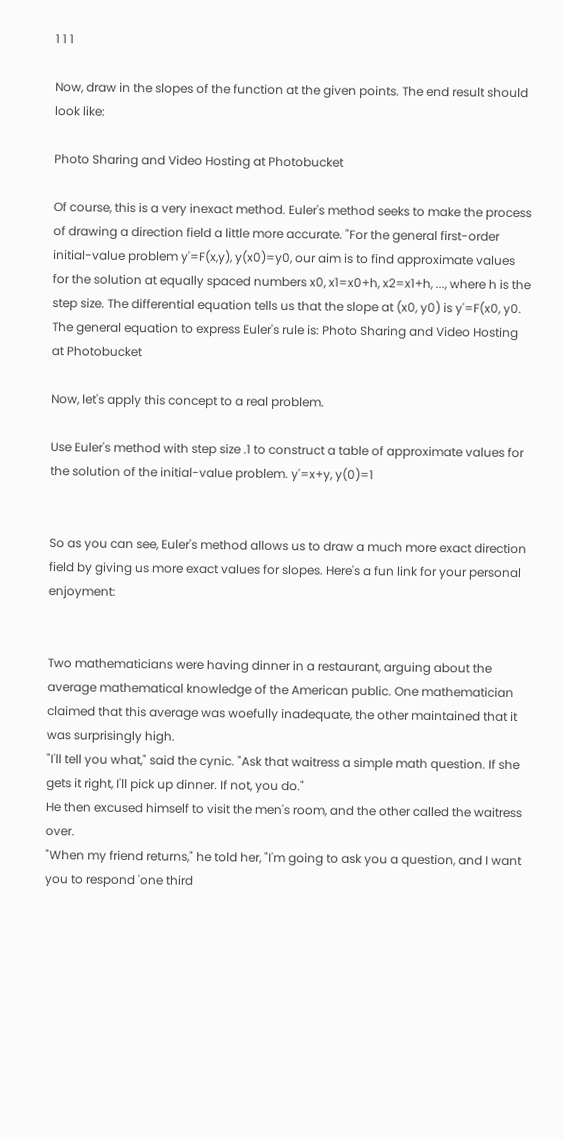1 1 1

Now, draw in the slopes of the function at the given points. The end result should look like:

Photo Sharing and Video Hosting at Photobucket

Of course, this is a very inexact method. Euler's method seeks to make the process of drawing a direction field a little more accurate. "For the general first-order initial-value problem y'=F(x,y), y(x0)=y0, our aim is to find approximate values for the solution at equally spaced numbers x0, x1=x0+h, x2=x1+h, ..., where h is the step size. The differential equation tells us that the slope at (x0, y0) is y'=F(x0, y0. The general equation to express Euler's rule is: Photo Sharing and Video Hosting at Photobucket

Now, let's apply this concept to a real problem.

Use Euler's method with step size .1 to construct a table of approximate values for the solution of the initial-value problem. y'=x+y, y(0)=1


So as you can see, Euler's method allows us to draw a much more exact direction field by giving us more exact values for slopes. Here's a fun link for your personal enjoyment:


Two mathematicians were having dinner in a restaurant, arguing about the average mathematical knowledge of the American public. One mathematician claimed that this average was woefully inadequate, the other maintained that it was surprisingly high.
"I'll tell you what," said the cynic. "Ask that waitress a simple math question. If she gets it right, I'll pick up dinner. If not, you do."
He then excused himself to visit the men's room, and the other called the waitress over.
"When my friend returns," he told her, "I'm going to ask you a question, and I want you to respond 'one third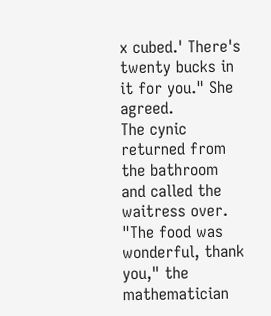x cubed.' There's twenty bucks in it for you." She agreed.
The cynic returned from the bathroom and called the waitress over. "The food was wonderful, thank you," the mathematician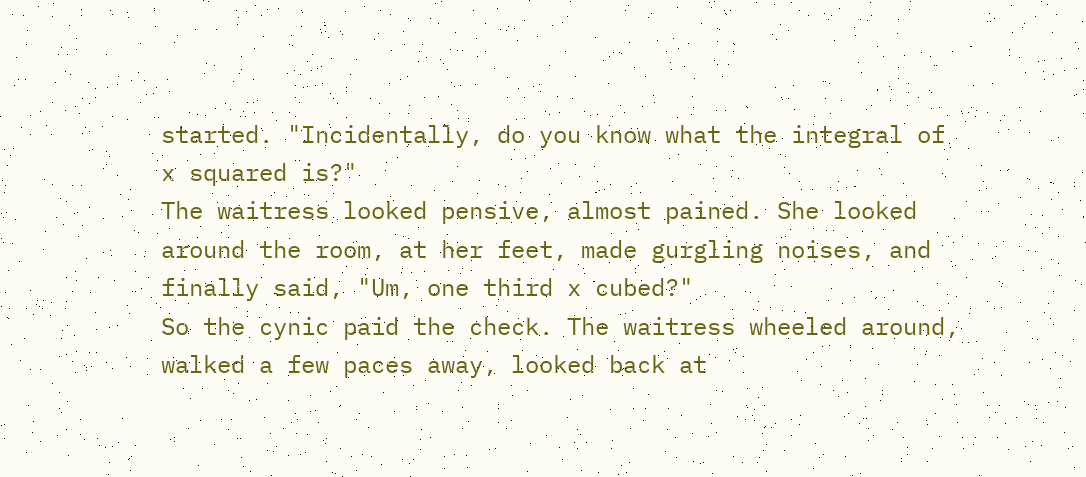started. "Incidentally, do you know what the integral of x squared is?"
The waitress looked pensive, almost pained. She looked around the room, at her feet, made gurgling noises, and finally said, "Um, one third x cubed?"
So the cynic paid the check. The waitress wheeled around, walked a few paces away, looked back at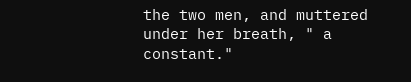the two men, and muttered under her breath, " a constant."